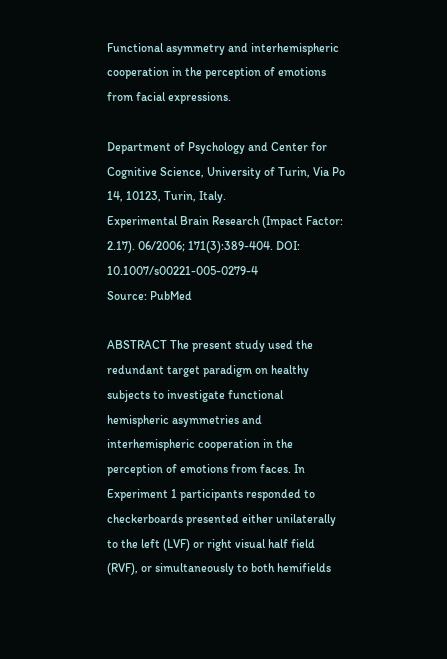Functional asymmetry and interhemispheric cooperation in the perception of emotions from facial expressions.

Department of Psychology and Center for Cognitive Science, University of Turin, Via Po 14, 10123, Turin, Italy.
Experimental Brain Research (Impact Factor: 2.17). 06/2006; 171(3):389-404. DOI: 10.1007/s00221-005-0279-4
Source: PubMed

ABSTRACT The present study used the redundant target paradigm on healthy subjects to investigate functional hemispheric asymmetries and interhemispheric cooperation in the perception of emotions from faces. In Experiment 1 participants responded to checkerboards presented either unilaterally to the left (LVF) or right visual half field (RVF), or simultaneously to both hemifields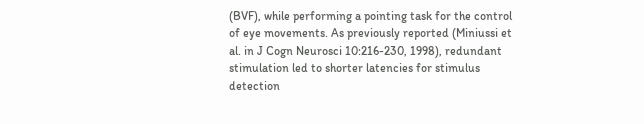(BVF), while performing a pointing task for the control of eye movements. As previously reported (Miniussi et al. in J Cogn Neurosci 10:216-230, 1998), redundant stimulation led to shorter latencies for stimulus detection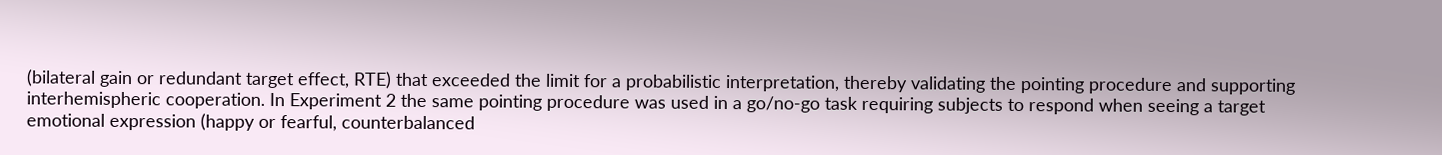(bilateral gain or redundant target effect, RTE) that exceeded the limit for a probabilistic interpretation, thereby validating the pointing procedure and supporting interhemispheric cooperation. In Experiment 2 the same pointing procedure was used in a go/no-go task requiring subjects to respond when seeing a target emotional expression (happy or fearful, counterbalanced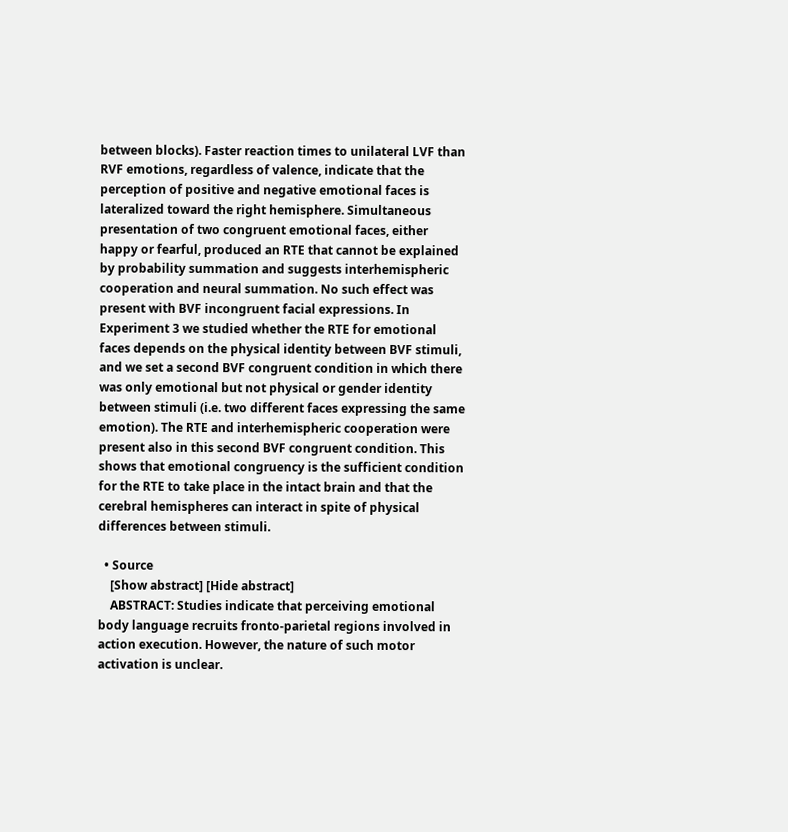between blocks). Faster reaction times to unilateral LVF than RVF emotions, regardless of valence, indicate that the perception of positive and negative emotional faces is lateralized toward the right hemisphere. Simultaneous presentation of two congruent emotional faces, either happy or fearful, produced an RTE that cannot be explained by probability summation and suggests interhemispheric cooperation and neural summation. No such effect was present with BVF incongruent facial expressions. In Experiment 3 we studied whether the RTE for emotional faces depends on the physical identity between BVF stimuli, and we set a second BVF congruent condition in which there was only emotional but not physical or gender identity between stimuli (i.e. two different faces expressing the same emotion). The RTE and interhemispheric cooperation were present also in this second BVF congruent condition. This shows that emotional congruency is the sufficient condition for the RTE to take place in the intact brain and that the cerebral hemispheres can interact in spite of physical differences between stimuli.

  • Source
    [Show abstract] [Hide abstract]
    ABSTRACT: Studies indicate that perceiving emotional body language recruits fronto-parietal regions involved in action execution. However, the nature of such motor activation is unclear.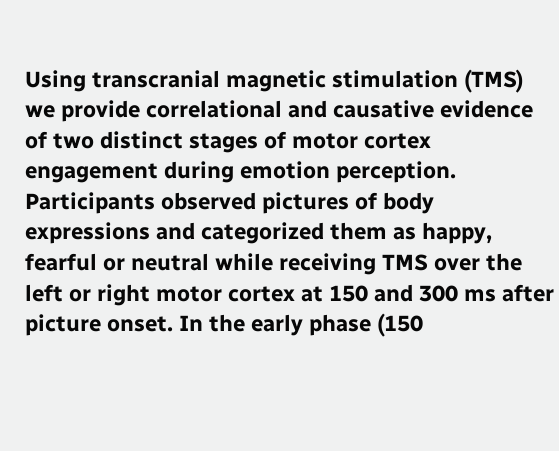Using transcranial magnetic stimulation (TMS) we provide correlational and causative evidence of two distinct stages of motor cortex engagement during emotion perception. Participants observed pictures of body expressions and categorized them as happy, fearful or neutral while receiving TMS over the left or right motor cortex at 150 and 300 ms after picture onset. In the early phase (150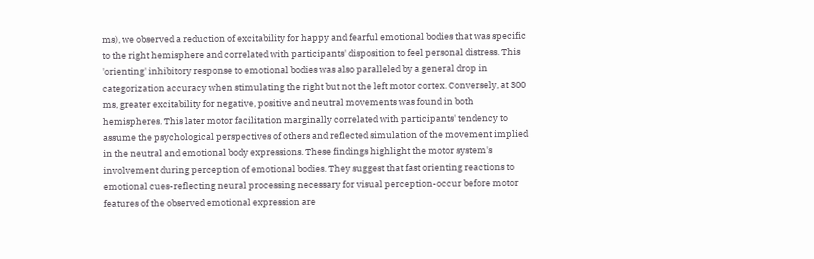ms), we observed a reduction of excitability for happy and fearful emotional bodies that was specific to the right hemisphere and correlated with participants' disposition to feel personal distress. This 'orienting' inhibitory response to emotional bodies was also paralleled by a general drop in categorization accuracy when stimulating the right but not the left motor cortex. Conversely, at 300 ms, greater excitability for negative, positive and neutral movements was found in both hemispheres. This later motor facilitation marginally correlated with participants' tendency to assume the psychological perspectives of others and reflected simulation of the movement implied in the neutral and emotional body expressions. These findings highlight the motor system's involvement during perception of emotional bodies. They suggest that fast orienting reactions to emotional cues-reflecting neural processing necessary for visual perception-occur before motor features of the observed emotional expression are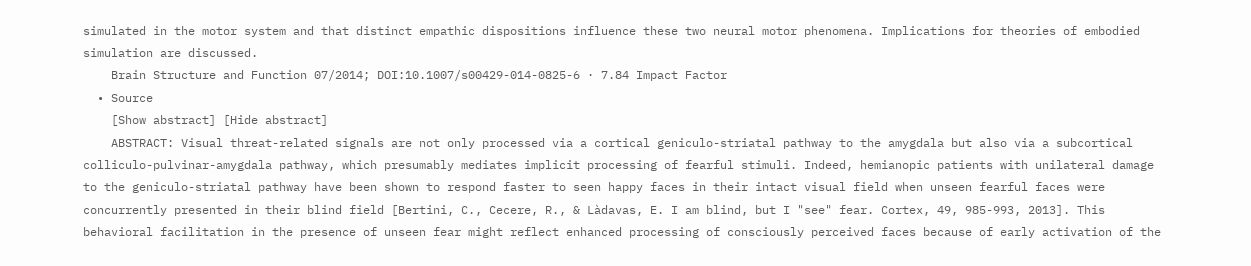simulated in the motor system and that distinct empathic dispositions influence these two neural motor phenomena. Implications for theories of embodied simulation are discussed.
    Brain Structure and Function 07/2014; DOI:10.1007/s00429-014-0825-6 · 7.84 Impact Factor
  • Source
    [Show abstract] [Hide abstract]
    ABSTRACT: Visual threat-related signals are not only processed via a cortical geniculo-striatal pathway to the amygdala but also via a subcortical colliculo-pulvinar-amygdala pathway, which presumably mediates implicit processing of fearful stimuli. Indeed, hemianopic patients with unilateral damage to the geniculo-striatal pathway have been shown to respond faster to seen happy faces in their intact visual field when unseen fearful faces were concurrently presented in their blind field [Bertini, C., Cecere, R., & Làdavas, E. I am blind, but I "see" fear. Cortex, 49, 985-993, 2013]. This behavioral facilitation in the presence of unseen fear might reflect enhanced processing of consciously perceived faces because of early activation of the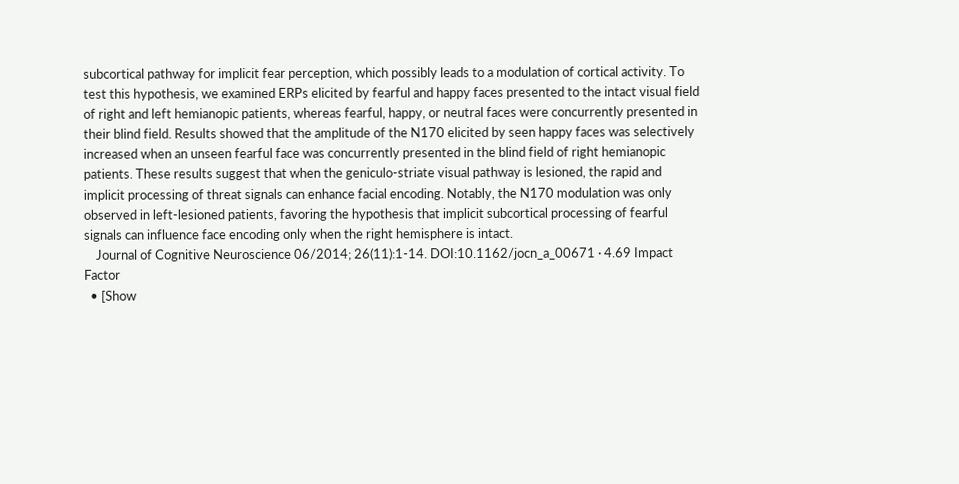subcortical pathway for implicit fear perception, which possibly leads to a modulation of cortical activity. To test this hypothesis, we examined ERPs elicited by fearful and happy faces presented to the intact visual field of right and left hemianopic patients, whereas fearful, happy, or neutral faces were concurrently presented in their blind field. Results showed that the amplitude of the N170 elicited by seen happy faces was selectively increased when an unseen fearful face was concurrently presented in the blind field of right hemianopic patients. These results suggest that when the geniculo-striate visual pathway is lesioned, the rapid and implicit processing of threat signals can enhance facial encoding. Notably, the N170 modulation was only observed in left-lesioned patients, favoring the hypothesis that implicit subcortical processing of fearful signals can influence face encoding only when the right hemisphere is intact.
    Journal of Cognitive Neuroscience 06/2014; 26(11):1-14. DOI:10.1162/jocn_a_00671 · 4.69 Impact Factor
  • [Show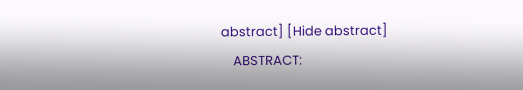abstract] [Hide abstract]
    ABSTRACT: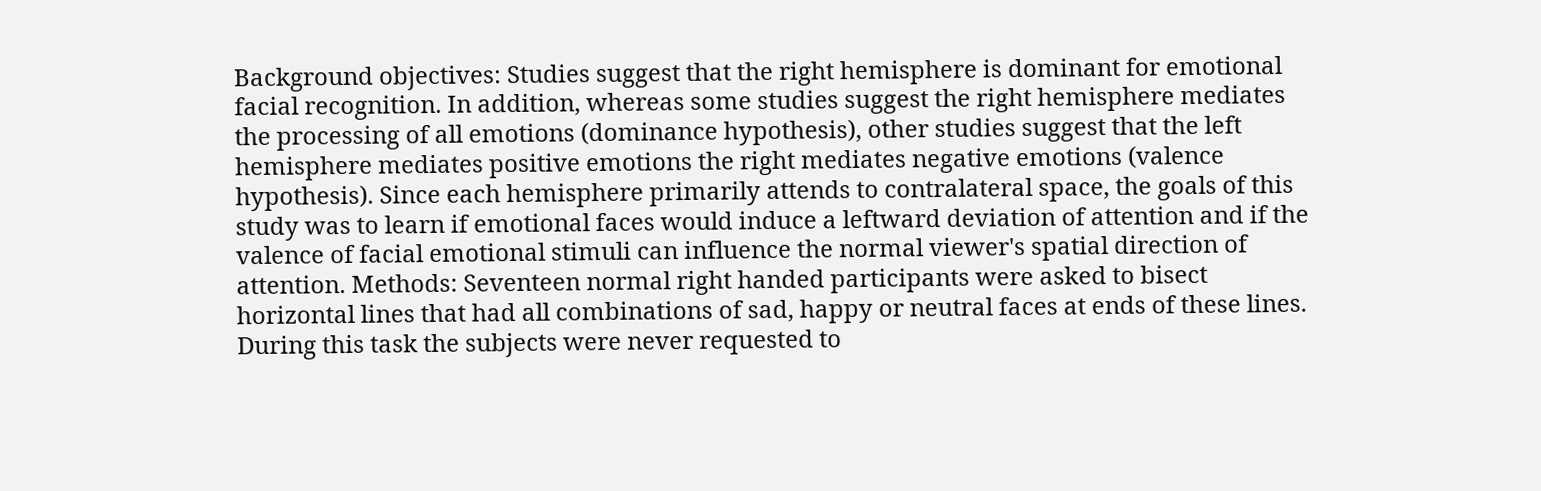Background objectives: Studies suggest that the right hemisphere is dominant for emotional facial recognition. In addition, whereas some studies suggest the right hemisphere mediates the processing of all emotions (dominance hypothesis), other studies suggest that the left hemisphere mediates positive emotions the right mediates negative emotions (valence hypothesis). Since each hemisphere primarily attends to contralateral space, the goals of this study was to learn if emotional faces would induce a leftward deviation of attention and if the valence of facial emotional stimuli can influence the normal viewer's spatial direction of attention. Methods: Seventeen normal right handed participants were asked to bisect horizontal lines that had all combinations of sad, happy or neutral faces at ends of these lines. During this task the subjects were never requested to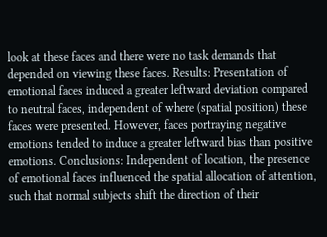look at these faces and there were no task demands that depended on viewing these faces. Results: Presentation of emotional faces induced a greater leftward deviation compared to neutral faces, independent of where (spatial position) these faces were presented. However, faces portraying negative emotions tended to induce a greater leftward bias than positive emotions. Conclusions: Independent of location, the presence of emotional faces influenced the spatial allocation of attention, such that normal subjects shift the direction of their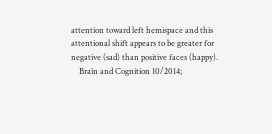attention toward left hemispace and this attentional shift appears to be greater for negative (sad) than positive faces (happy).
    Brain and Cognition 10/2014;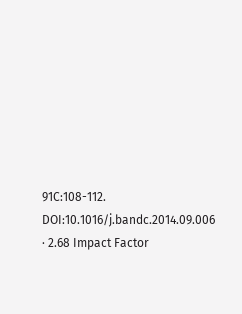91C:108-112. DOI:10.1016/j.bandc.2014.09.006 · 2.68 Impact Factor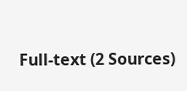Full-text (2 Sources)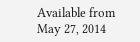Available from
May 27, 2014